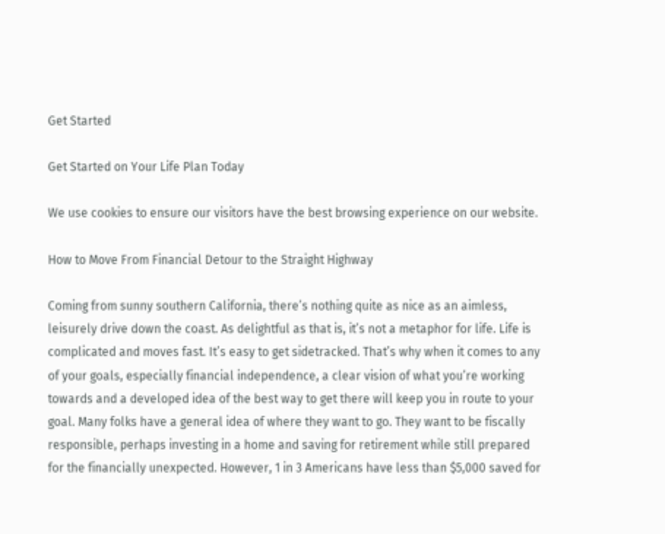Get Started

Get Started on Your Life Plan Today

We use cookies to ensure our visitors have the best browsing experience on our website.

How to Move From Financial Detour to the Straight Highway

Coming from sunny southern California, there’s nothing quite as nice as an aimless, leisurely drive down the coast. As delightful as that is, it’s not a metaphor for life. Life is complicated and moves fast. It’s easy to get sidetracked. That’s why when it comes to any of your goals, especially financial independence, a clear vision of what you’re working towards and a developed idea of the best way to get there will keep you in route to your goal. Many folks have a general idea of where they want to go. They want to be fiscally responsible, perhaps investing in a home and saving for retirement while still prepared for the financially unexpected. However, 1 in 3 Americans have less than $5,000 saved for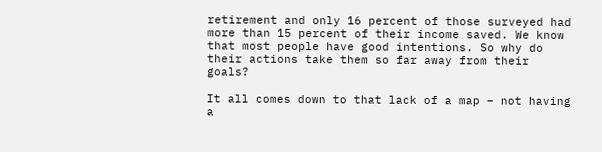retirement and only 16 percent of those surveyed had more than 15 percent of their income saved. We know that most people have good intentions. So why do their actions take them so far away from their goals?

It all comes down to that lack of a map – not having a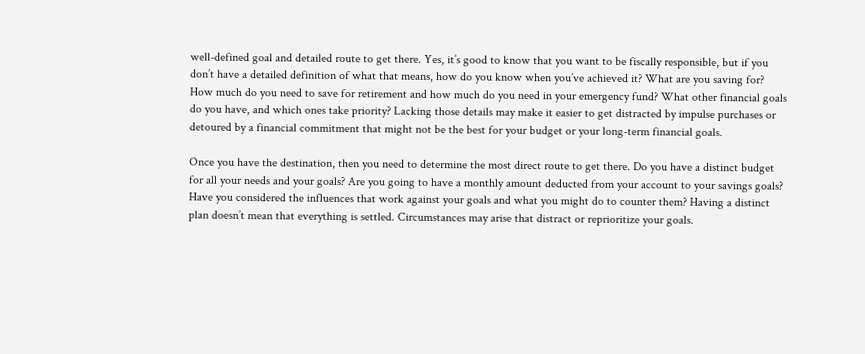well-defined goal and detailed route to get there. Yes, it’s good to know that you want to be fiscally responsible, but if you don’t have a detailed definition of what that means, how do you know when you’ve achieved it? What are you saving for? How much do you need to save for retirement and how much do you need in your emergency fund? What other financial goals do you have, and which ones take priority? Lacking those details may make it easier to get distracted by impulse purchases or detoured by a financial commitment that might not be the best for your budget or your long-term financial goals.

Once you have the destination, then you need to determine the most direct route to get there. Do you have a distinct budget for all your needs and your goals? Are you going to have a monthly amount deducted from your account to your savings goals? Have you considered the influences that work against your goals and what you might do to counter them? Having a distinct plan doesn’t mean that everything is settled. Circumstances may arise that distract or reprioritize your goals.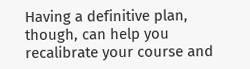Having a definitive plan, though, can help you recalibrate your course and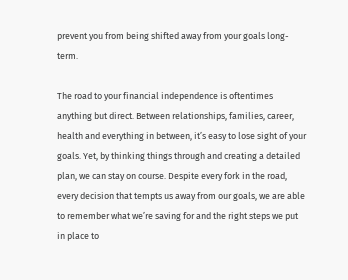prevent you from being shifted away from your goals long-term.

The road to your financial independence is oftentimes anything but direct. Between relationships, families, career, health and everything in between, it’s easy to lose sight of your goals. Yet, by thinking things through and creating a detailed plan, we can stay on course. Despite every fork in the road, every decision that tempts us away from our goals, we are able to remember what we’re saving for and the right steps we put in place to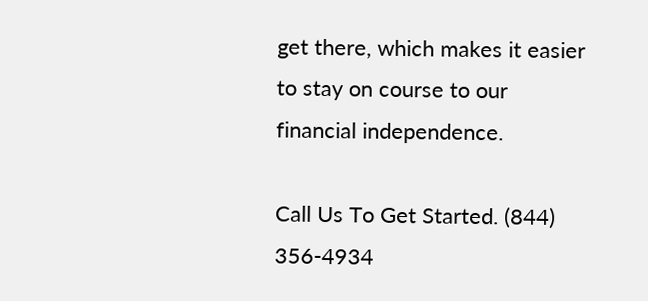get there, which makes it easier to stay on course to our financial independence.

Call Us To Get Started. (844) 356-4934